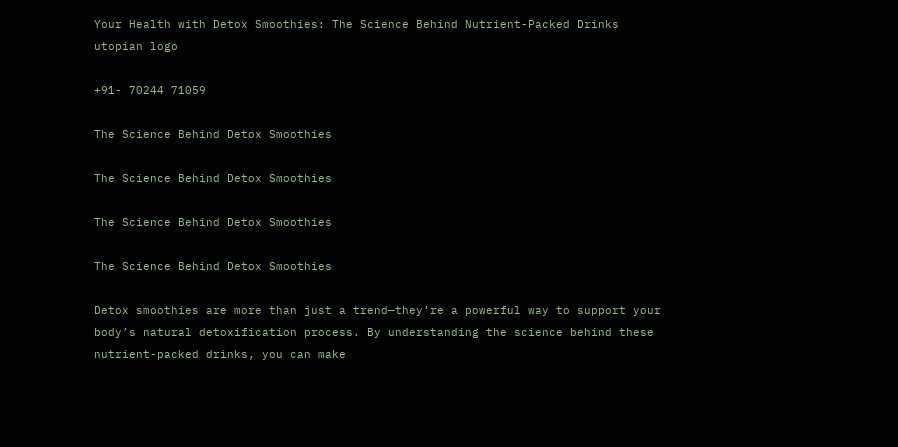Your Health with Detox Smoothies: The Science Behind Nutrient-Packed Drinks
utopian logo

+91- 70244 71059

The Science Behind Detox Smoothies

The Science Behind Detox Smoothies

The Science Behind Detox Smoothies

The Science Behind Detox Smoothies

Detox smoothies are more than just a trend—they’re a powerful way to support your body’s natural detoxification process. By understanding the science behind these nutrient-packed drinks, you can make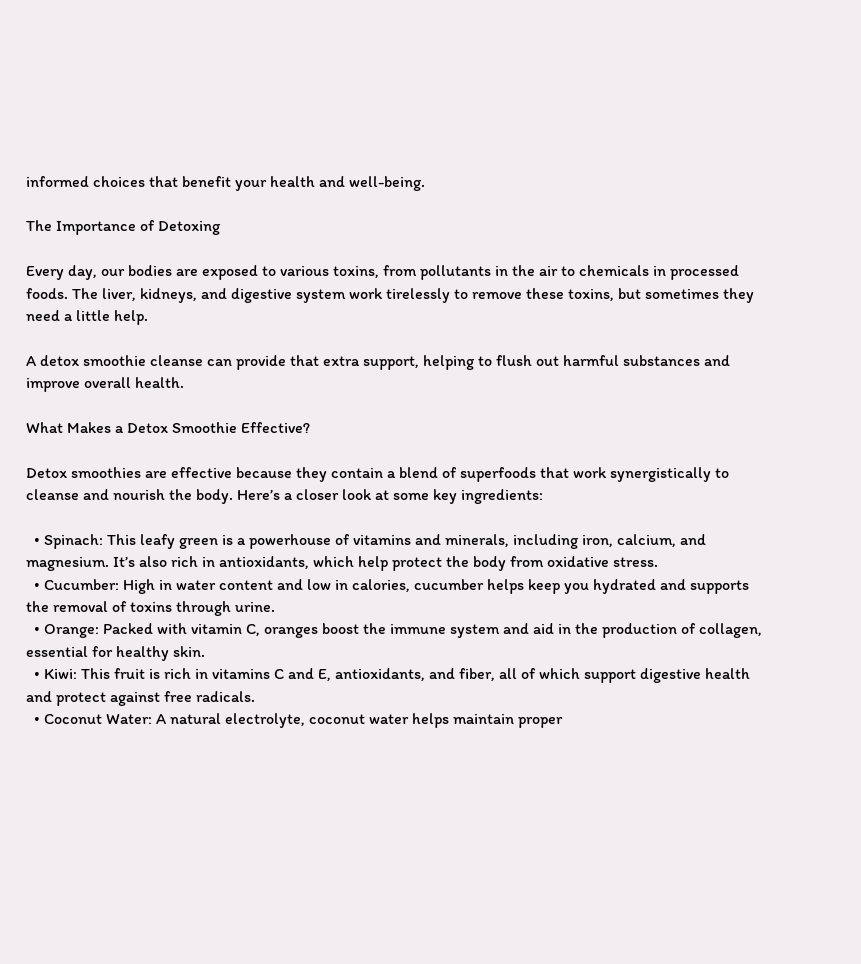informed choices that benefit your health and well-being.

The Importance of Detoxing

Every day, our bodies are exposed to various toxins, from pollutants in the air to chemicals in processed foods. The liver, kidneys, and digestive system work tirelessly to remove these toxins, but sometimes they need a little help.

A detox smoothie cleanse can provide that extra support, helping to flush out harmful substances and improve overall health.

What Makes a Detox Smoothie Effective?

Detox smoothies are effective because they contain a blend of superfoods that work synergistically to cleanse and nourish the body. Here’s a closer look at some key ingredients:

  • Spinach: This leafy green is a powerhouse of vitamins and minerals, including iron, calcium, and magnesium. It’s also rich in antioxidants, which help protect the body from oxidative stress.
  • Cucumber: High in water content and low in calories, cucumber helps keep you hydrated and supports the removal of toxins through urine.
  • Orange: Packed with vitamin C, oranges boost the immune system and aid in the production of collagen, essential for healthy skin.
  • Kiwi: This fruit is rich in vitamins C and E, antioxidants, and fiber, all of which support digestive health and protect against free radicals.
  • Coconut Water: A natural electrolyte, coconut water helps maintain proper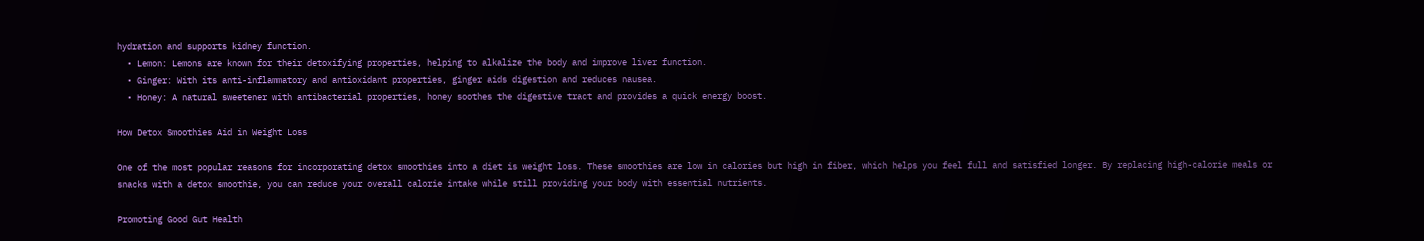hydration and supports kidney function.
  • Lemon: Lemons are known for their detoxifying properties, helping to alkalize the body and improve liver function.
  • Ginger: With its anti-inflammatory and antioxidant properties, ginger aids digestion and reduces nausea.
  • Honey: A natural sweetener with antibacterial properties, honey soothes the digestive tract and provides a quick energy boost.

How Detox Smoothies Aid in Weight Loss

One of the most popular reasons for incorporating detox smoothies into a diet is weight loss. These smoothies are low in calories but high in fiber, which helps you feel full and satisfied longer. By replacing high-calorie meals or snacks with a detox smoothie, you can reduce your overall calorie intake while still providing your body with essential nutrients.

Promoting Good Gut Health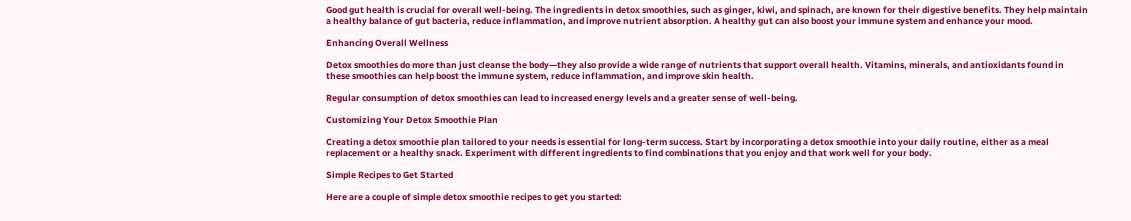Good gut health is crucial for overall well-being. The ingredients in detox smoothies, such as ginger, kiwi, and spinach, are known for their digestive benefits. They help maintain a healthy balance of gut bacteria, reduce inflammation, and improve nutrient absorption. A healthy gut can also boost your immune system and enhance your mood.

Enhancing Overall Wellness

Detox smoothies do more than just cleanse the body—they also provide a wide range of nutrients that support overall health. Vitamins, minerals, and antioxidants found in these smoothies can help boost the immune system, reduce inflammation, and improve skin health.

Regular consumption of detox smoothies can lead to increased energy levels and a greater sense of well-being.

Customizing Your Detox Smoothie Plan

Creating a detox smoothie plan tailored to your needs is essential for long-term success. Start by incorporating a detox smoothie into your daily routine, either as a meal replacement or a healthy snack. Experiment with different ingredients to find combinations that you enjoy and that work well for your body.

Simple Recipes to Get Started

Here are a couple of simple detox smoothie recipes to get you started: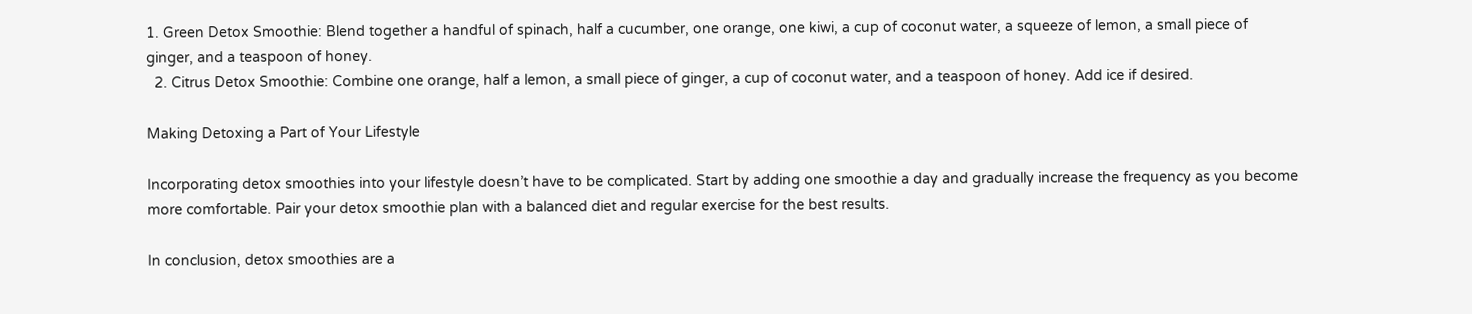1. Green Detox Smoothie: Blend together a handful of spinach, half a cucumber, one orange, one kiwi, a cup of coconut water, a squeeze of lemon, a small piece of ginger, and a teaspoon of honey.
  2. Citrus Detox Smoothie: Combine one orange, half a lemon, a small piece of ginger, a cup of coconut water, and a teaspoon of honey. Add ice if desired.

Making Detoxing a Part of Your Lifestyle

Incorporating detox smoothies into your lifestyle doesn’t have to be complicated. Start by adding one smoothie a day and gradually increase the frequency as you become more comfortable. Pair your detox smoothie plan with a balanced diet and regular exercise for the best results.

In conclusion, detox smoothies are a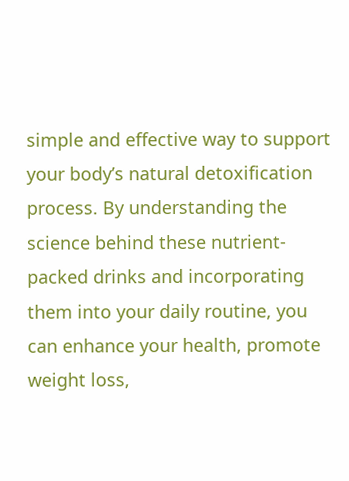simple and effective way to support your body’s natural detoxification process. By understanding the science behind these nutrient-packed drinks and incorporating them into your daily routine, you can enhance your health, promote weight loss,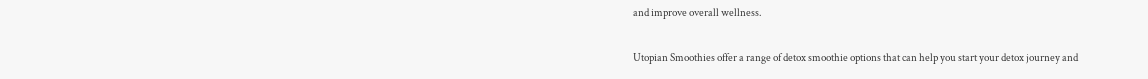and improve overall wellness.

Utopian Smoothies offer a range of detox smoothie options that can help you start your detox journey and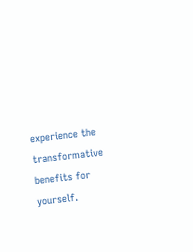experience the transformative benefits for yourself.